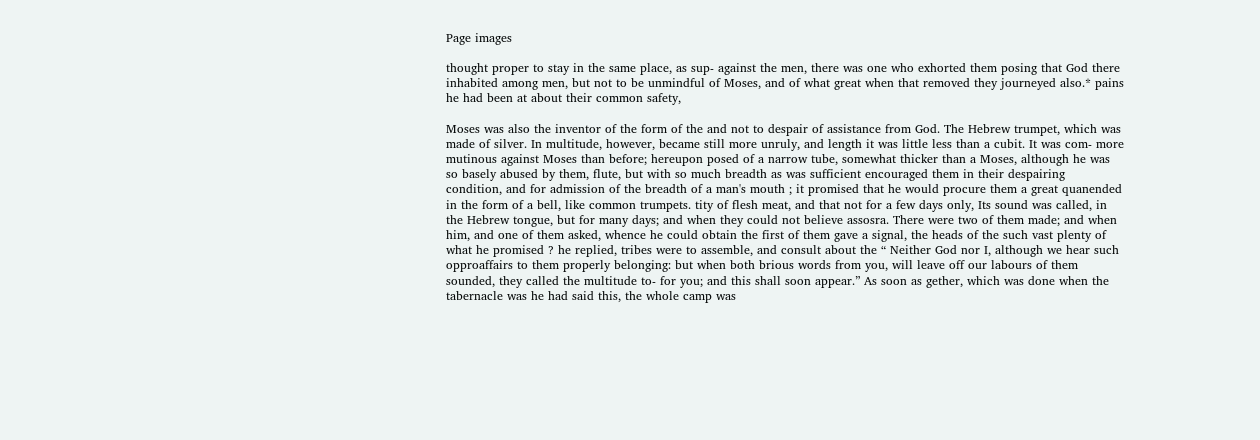Page images

thought proper to stay in the same place, as sup- against the men, there was one who exhorted them posing that God there inhabited among men, but not to be unmindful of Moses, and of what great when that removed they journeyed also.* pains he had been at about their common safety,

Moses was also the inventor of the form of the and not to despair of assistance from God. The Hebrew trumpet, which was made of silver. In multitude, however, became still more unruly, and length it was little less than a cubit. It was com- more mutinous against Moses than before; hereupon posed of a narrow tube, somewhat thicker than a Moses, although he was so basely abused by them, flute, but with so much breadth as was sufficient encouraged them in their despairing condition, and for admission of the breadth of a man's mouth ; it promised that he would procure them a great quanended in the form of a bell, like common trumpets. tity of flesh meat, and that not for a few days only, Its sound was called, in the Hebrew tongue, but for many days; and when they could not believe assosra. There were two of them made; and when him, and one of them asked, whence he could obtain the first of them gave a signal, the heads of the such vast plenty of what he promised ? he replied, tribes were to assemble, and consult about the “ Neither God nor I, although we hear such opproaffairs to them properly belonging: but when both brious words from you, will leave off our labours of them sounded, they called the multitude to- for you; and this shall soon appear.” As soon as gether, which was done when the tabernacle was he had said this, the whole camp was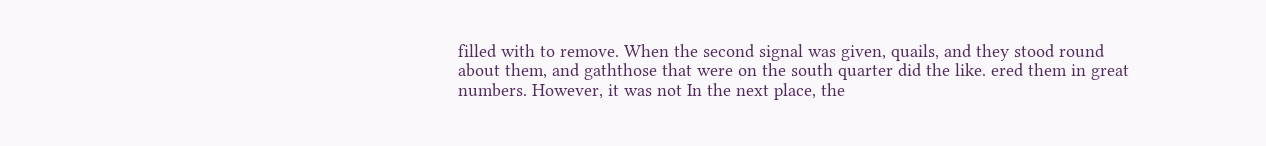filled with to remove. When the second signal was given, quails, and they stood round about them, and gaththose that were on the south quarter did the like. ered them in great numbers. However, it was not In the next place, the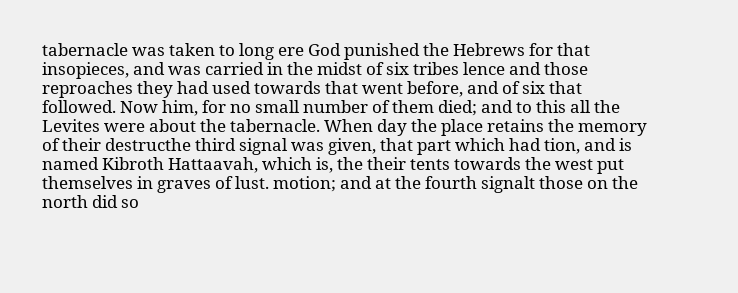tabernacle was taken to long ere God punished the Hebrews for that insopieces, and was carried in the midst of six tribes lence and those reproaches they had used towards that went before, and of six that followed. Now him, for no small number of them died; and to this all the Levites were about the tabernacle. When day the place retains the memory of their destructhe third signal was given, that part which had tion, and is named Kibroth Hattaavah, which is, the their tents towards the west put themselves in graves of lust. motion; and at the fourth signalt those on the north did so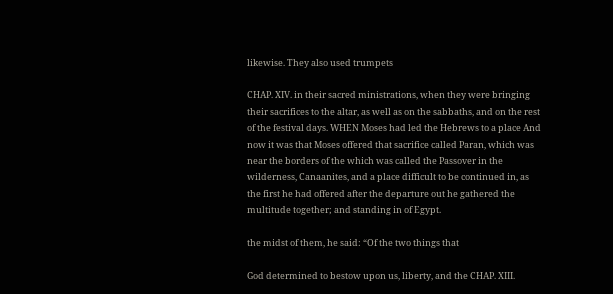likewise. They also used trumpets

CHAP. XIV. in their sacred ministrations, when they were bringing their sacrifices to the altar, as well as on the sabbaths, and on the rest of the festival days. WHEN Moses had led the Hebrews to a place And now it was that Moses offered that sacrifice called Paran, which was near the borders of the which was called the Passover in the wilderness, Canaanites, and a place difficult to be continued in, as the first he had offered after the departure out he gathered the multitude together; and standing in of Egypt.

the midst of them, he said: “Of the two things that

God determined to bestow upon us, liberty, and the CHAP. XIII.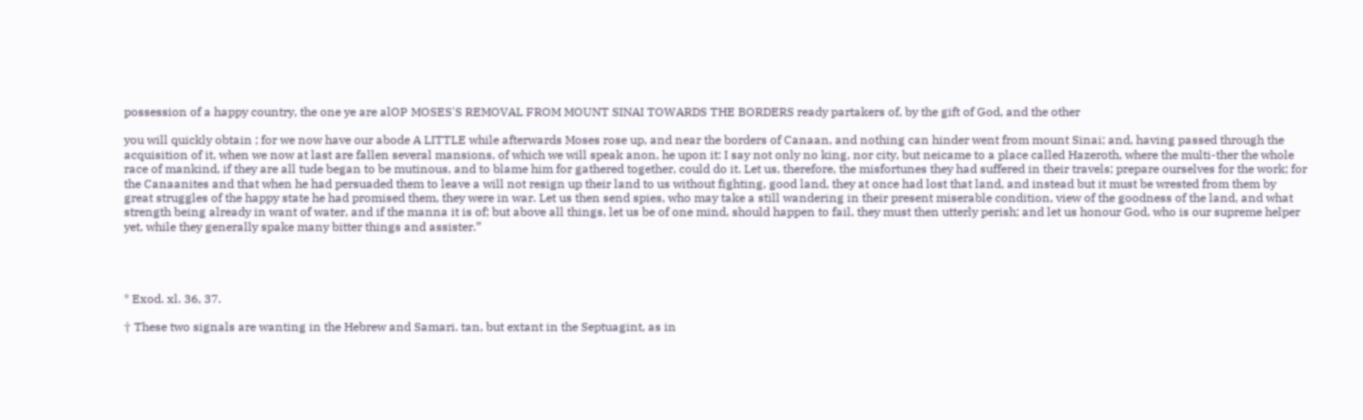possession of a happy country, the one ye are alOP MOSES'S REMOVAL FROM MOUNT SINAI TOWARDS THE BORDERS ready partakers of, by the gift of God, and the other

you will quickly obtain ; for we now have our abode A LITTLE while afterwards Moses rose up, and near the borders of Canaan, and nothing can hinder went from mount Sinai; and, having passed through the acquisition of it, when we now at last are fallen several mansions, of which we will speak anon, he upon it: I say not only no king, nor city, but neicame to a place called Hazeroth, where the multi-ther the whole race of mankind, if they are all tude began to be mutinous, and to blame him for gathered together, could do it. Let us, therefore, the misfortunes they had suffered in their travels; prepare ourselves for the work; for the Canaanites and that when he had persuaded them to leave a will not resign up their land to us without fighting, good land, they at once had lost that land, and instead but it must be wrested from them by great struggles of the happy state he had promised them, they were in war. Let us then send spies, who may take a still wandering in their present miserable condition, view of the goodness of the land, and what strength being already in want of water, and if the manna it is of; but above all things, let us be of one mind, should happen to fail, they must then utterly perish; and let us honour God, who is our supreme helper yet, while they generally spake many bitter things and assister.”




* Exod. xl. 36, 37.

† These two signals are wanting in the Hebrew and Samari. tan, but extant in the Septuagint, as in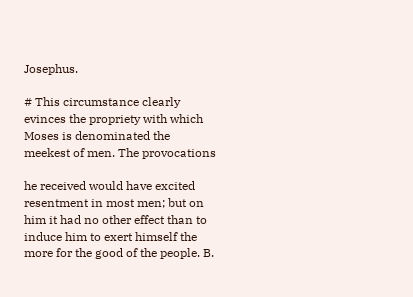Josephus.

# This circumstance clearly evinces the propriety with which Moses is denominated the meekest of men. The provocations

he received would have excited resentment in most men; but on him it had no other effect than to induce him to exert himself the more for the good of the people. B.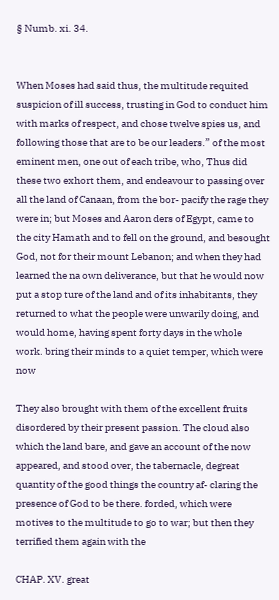§ Numb. xi. 34.


When Moses had said thus, the multitude requited suspicion of ill success, trusting in God to conduct him with marks of respect, and chose twelve spies us, and following those that are to be our leaders.” of the most eminent men, one out of each tribe, who, Thus did these two exhort them, and endeavour to passing over all the land of Canaan, from the bor- pacify the rage they were in; but Moses and Aaron ders of Egypt, came to the city Hamath and to fell on the ground, and besought God, not for their mount Lebanon; and when they had learned the na own deliverance, but that he would now put a stop ture of the land and of its inhabitants, they returned to what the people were unwarily doing, and would home, having spent forty days in the whole work. bring their minds to a quiet temper, which were now

They also brought with them of the excellent fruits disordered by their present passion. The cloud also which the land bare, and gave an account of the now appeared, and stood over, the tabernacle, degreat quantity of the good things the country af- claring the presence of God to be there. forded, which were motives to the multitude to go to war; but then they terrified them again with the

CHAP. XV. great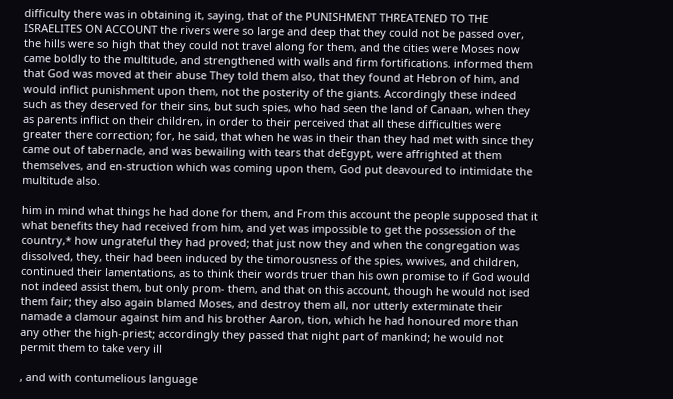difficulty there was in obtaining it, saying, that of the PUNISHMENT THREATENED TO THE ISRAELITES ON ACCOUNT the rivers were so large and deep that they could not be passed over, the hills were so high that they could not travel along for them, and the cities were Moses now came boldly to the multitude, and strengthened with walls and firm fortifications. informed them that God was moved at their abuse They told them also, that they found at Hebron of him, and would inflict punishment upon them, not the posterity of the giants. Accordingly these indeed such as they deserved for their sins, but such spies, who had seen the land of Canaan, when they as parents inflict on their children, in order to their perceived that all these difficulties were greater there correction; for, he said, that when he was in their than they had met with since they came out of tabernacle, and was bewailing with tears that deEgypt, were affrighted at them themselves, and en-struction which was coming upon them, God put deavoured to intimidate the multitude also.

him in mind what things he had done for them, and From this account the people supposed that it what benefits they had received from him, and yet was impossible to get the possession of the country,* how ungrateful they had proved; that just now they and when the congregation was dissolved, they, their had been induced by the timorousness of the spies, wwives, and children, continued their lamentations, as to think their words truer than his own promise to if God would not indeed assist them, but only prom- them, and that on this account, though he would not ised them fair; they also again blamed Moses, and destroy them all, nor utterly exterminate their namade a clamour against him and his brother Aaron, tion, which he had honoured more than any other the high-priest; accordingly they passed that night part of mankind; he would not permit them to take very ill

, and with contumelious language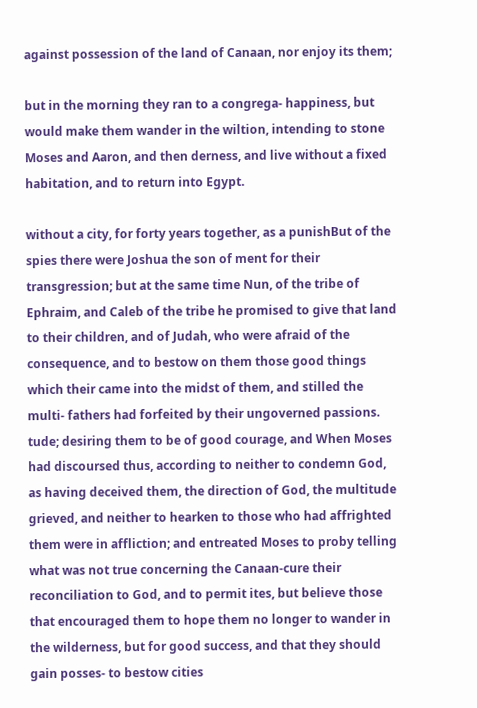against possession of the land of Canaan, nor enjoy its them;

but in the morning they ran to a congrega- happiness, but would make them wander in the wiltion, intending to stone Moses and Aaron, and then derness, and live without a fixed habitation, and to return into Egypt.

without a city, for forty years together, as a punishBut of the spies there were Joshua the son of ment for their transgression; but at the same time Nun, of the tribe of Ephraim, and Caleb of the tribe he promised to give that land to their children, and of Judah, who were afraid of the consequence, and to bestow on them those good things which their came into the midst of them, and stilled the multi- fathers had forfeited by their ungoverned passions. tude; desiring them to be of good courage, and When Moses had discoursed thus, according to neither to condemn God, as having deceived them, the direction of God, the multitude grieved, and neither to hearken to those who had affrighted them were in affliction; and entreated Moses to proby telling what was not true concerning the Canaan-cure their reconciliation to God, and to permit ites, but believe those that encouraged them to hope them no longer to wander in the wilderness, but for good success, and that they should gain posses- to bestow cities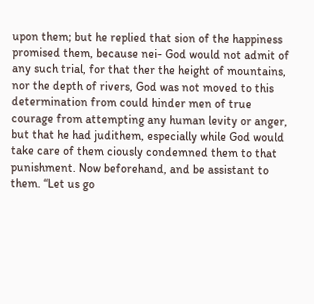upon them; but he replied that sion of the happiness promised them, because nei- God would not admit of any such trial, for that ther the height of mountains, nor the depth of rivers, God was not moved to this determination from could hinder men of true courage from attempting any human levity or anger, but that he had judithem, especially while God would take care of them ciously condemned them to that punishment. Now beforehand, and be assistant to them. “Let us go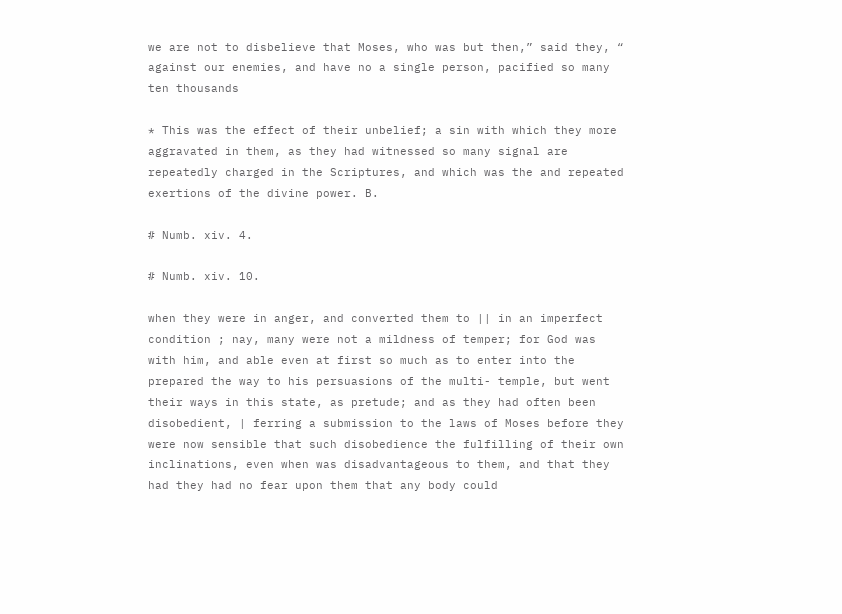we are not to disbelieve that Moses, who was but then,” said they, “ against our enemies, and have no a single person, pacified so many ten thousands

* This was the effect of their unbelief; a sin with which they more aggravated in them, as they had witnessed so many signal are repeatedly charged in the Scriptures, and which was the and repeated exertions of the divine power. B.

# Numb. xiv. 4.

# Numb. xiv. 10.

when they were in anger, and converted them to || in an imperfect condition ; nay, many were not a mildness of temper; for God was with him, and able even at first so much as to enter into the prepared the way to his persuasions of the multi- temple, but went their ways in this state, as pretude; and as they had often been disobedient, | ferring a submission to the laws of Moses before they were now sensible that such disobedience the fulfilling of their own inclinations, even when was disadvantageous to them, and that they had they had no fear upon them that any body could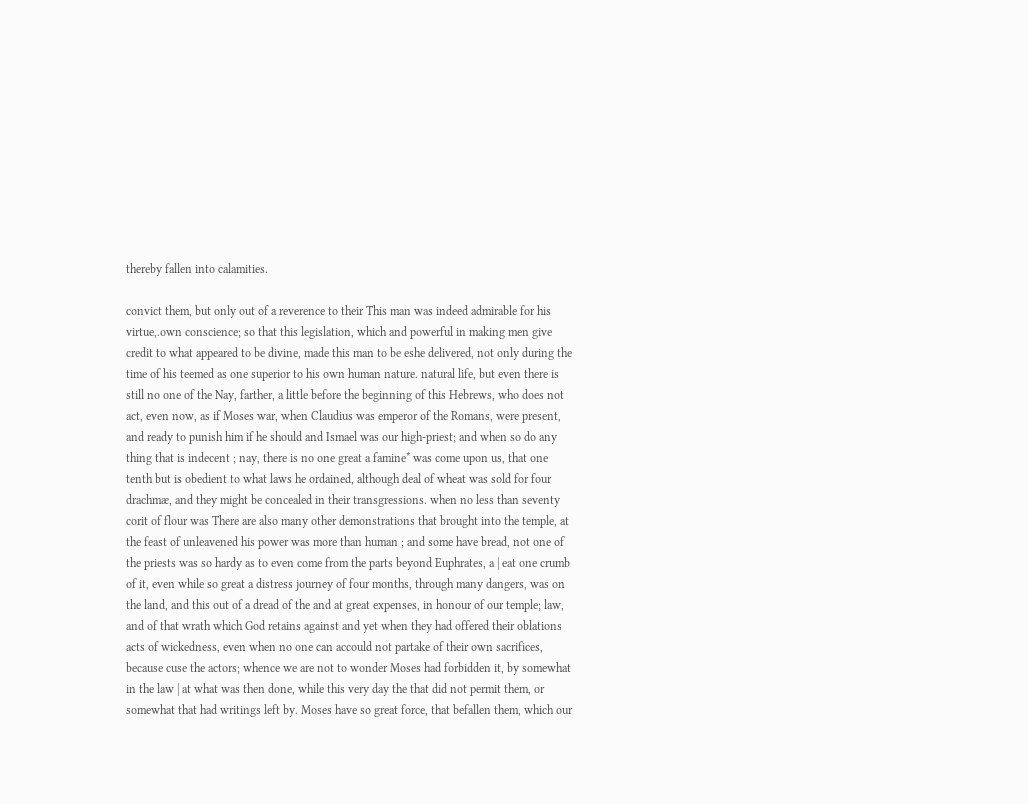thereby fallen into calamities.

convict them, but only out of a reverence to their This man was indeed admirable for his virtue,.own conscience; so that this legislation, which and powerful in making men give credit to what appeared to be divine, made this man to be eshe delivered, not only during the time of his teemed as one superior to his own human nature. natural life, but even there is still no one of the Nay, farther, a little before the beginning of this Hebrews, who does not act, even now, as if Moses war, when Claudius was emperor of the Romans, were present, and ready to punish him if he should and Ismael was our high-priest; and when so do any thing that is indecent ; nay, there is no one great a famine* was come upon us, that one tenth but is obedient to what laws he ordained, although deal of wheat was sold for four drachmæ, and they might be concealed in their transgressions. when no less than seventy corit of flour was There are also many other demonstrations that brought into the temple, at the feast of unleavened his power was more than human ; and some have bread, not one of the priests was so hardy as to even come from the parts beyond Euphrates, a | eat one crumb of it, even while so great a distress journey of four months, through many dangers, was on the land, and this out of a dread of the and at great expenses, in honour of our temple; law, and of that wrath which God retains against and yet when they had offered their oblations acts of wickedness, even when no one can accould not partake of their own sacrifices, because cuse the actors; whence we are not to wonder Moses had forbidden it, by somewhat in the law | at what was then done, while this very day the that did not permit them, or somewhat that had writings left by. Moses have so great force, that befallen them, which our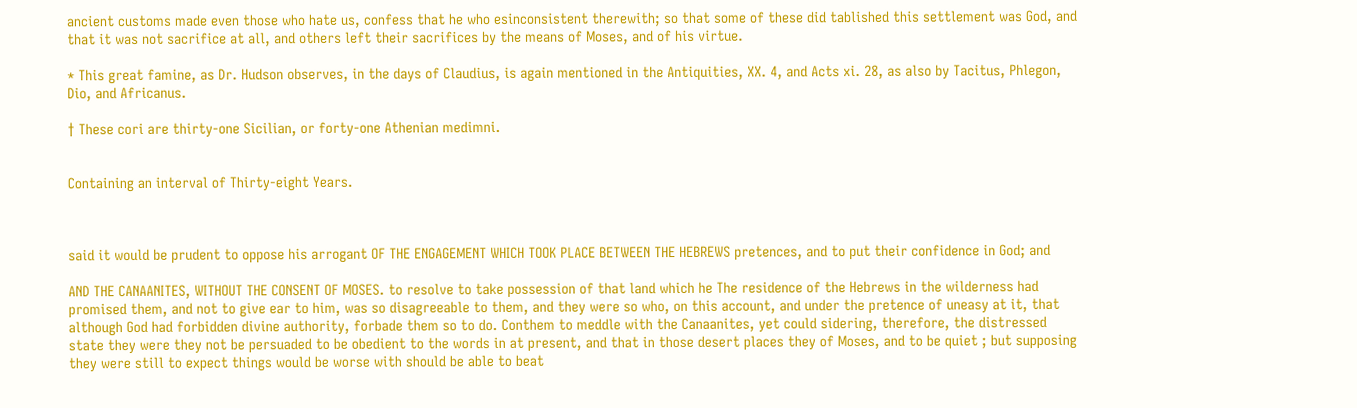ancient customs made even those who hate us, confess that he who esinconsistent therewith; so that some of these did tablished this settlement was God, and that it was not sacrifice at all, and others left their sacrifices by the means of Moses, and of his virtue.

* This great famine, as Dr. Hudson observes, in the days of Claudius, is again mentioned in the Antiquities, XX. 4, and Acts xi. 28, as also by Tacitus, Phlegon, Dio, and Africanus.

† These cori are thirty-one Sicilian, or forty-one Athenian medimni.


Containing an interval of Thirty-eight Years.



said it would be prudent to oppose his arrogant OF THE ENGAGEMENT WHICH TOOK PLACE BETWEEN THE HEBREWS pretences, and to put their confidence in God; and

AND THE CANAANITES, WITHOUT THE CONSENT OF MOSES. to resolve to take possession of that land which he The residence of the Hebrews in the wilderness had promised them, and not to give ear to him, was so disagreeable to them, and they were so who, on this account, and under the pretence of uneasy at it, that although God had forbidden divine authority, forbade them so to do. Conthem to meddle with the Canaanites, yet could sidering, therefore, the distressed state they were they not be persuaded to be obedient to the words in at present, and that in those desert places they of Moses, and to be quiet ; but supposing they were still to expect things would be worse with should be able to beat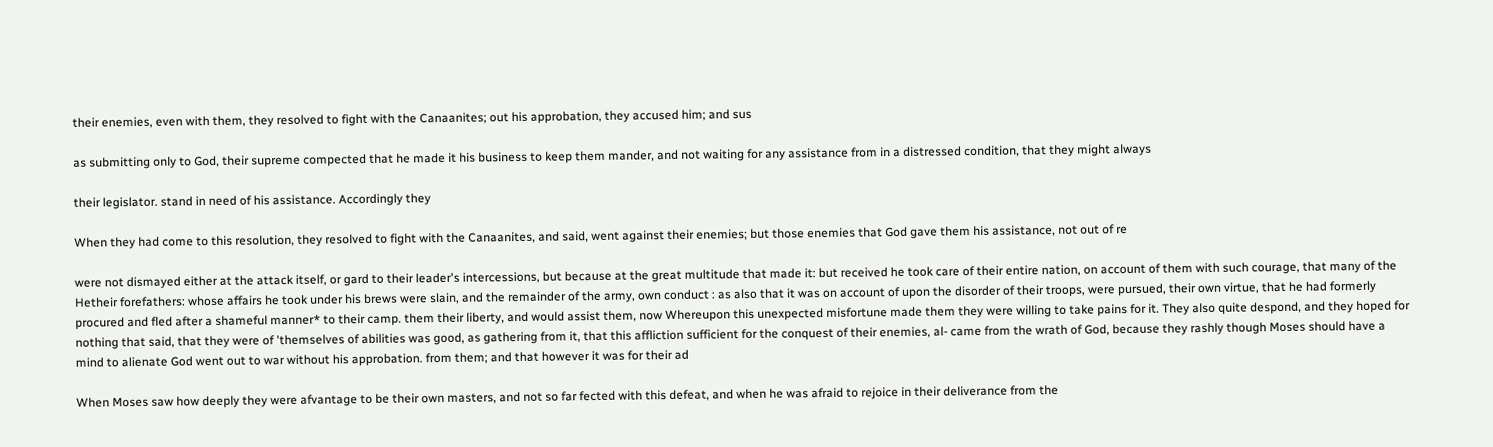their enemies, even with them, they resolved to fight with the Canaanites; out his approbation, they accused him; and sus

as submitting only to God, their supreme compected that he made it his business to keep them mander, and not waiting for any assistance from in a distressed condition, that they might always

their legislator. stand in need of his assistance. Accordingly they

When they had come to this resolution, they resolved to fight with the Canaanites, and said, went against their enemies; but those enemies that God gave them his assistance, not out of re

were not dismayed either at the attack itself, or gard to their leader's intercessions, but because at the great multitude that made it: but received he took care of their entire nation, on account of them with such courage, that many of the Hetheir forefathers: whose affairs he took under his brews were slain, and the remainder of the army, own conduct : as also that it was on account of upon the disorder of their troops, were pursued, their own virtue, that he had formerly procured and fled after a shameful manner* to their camp. them their liberty, and would assist them, now Whereupon this unexpected misfortune made them they were willing to take pains for it. They also quite despond, and they hoped for nothing that said, that they were of 'themselves of abilities was good, as gathering from it, that this affliction sufficient for the conquest of their enemies, al- came from the wrath of God, because they rashly though Moses should have a mind to alienate God went out to war without his approbation. from them; and that however it was for their ad

When Moses saw how deeply they were afvantage to be their own masters, and not so far fected with this defeat, and when he was afraid to rejoice in their deliverance from the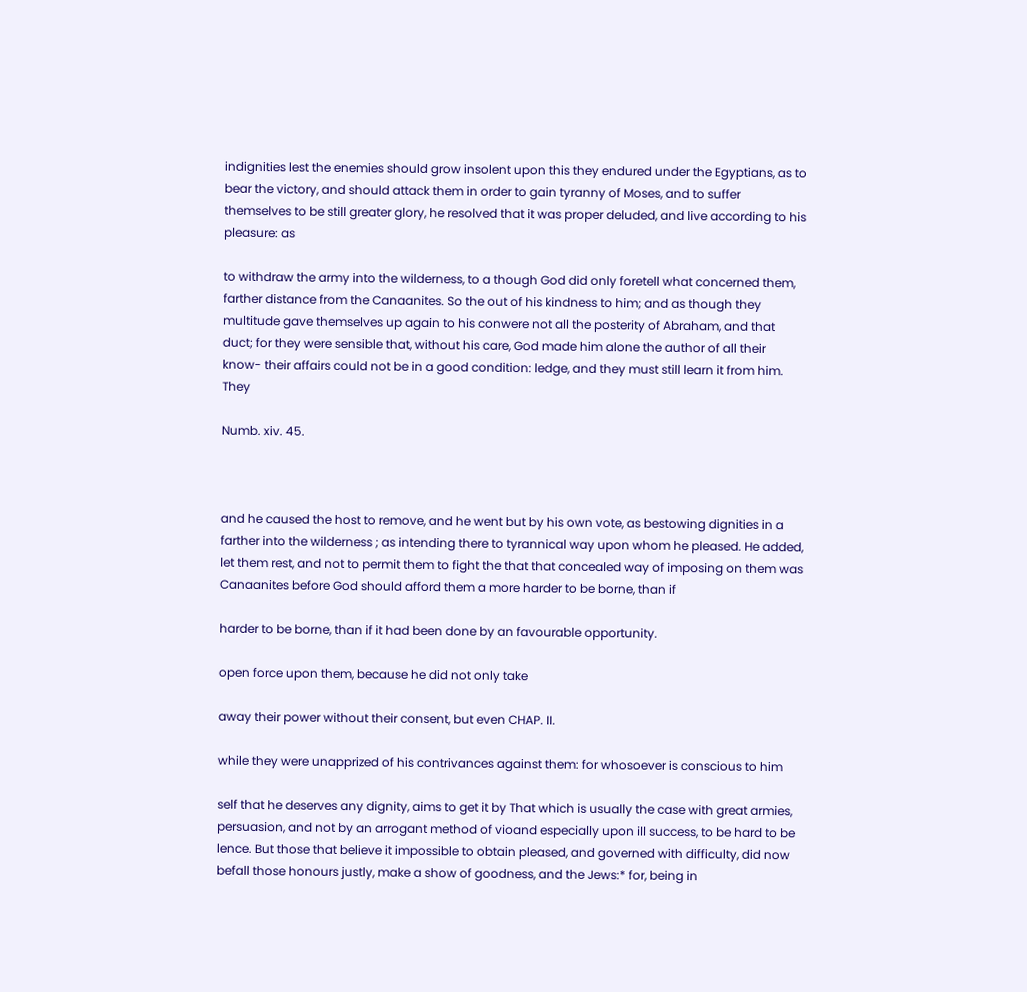indignities lest the enemies should grow insolent upon this they endured under the Egyptians, as to bear the victory, and should attack them in order to gain tyranny of Moses, and to suffer themselves to be still greater glory, he resolved that it was proper deluded, and live according to his pleasure: as

to withdraw the army into the wilderness, to a though God did only foretell what concerned them, farther distance from the Canaanites. So the out of his kindness to him; and as though they multitude gave themselves up again to his conwere not all the posterity of Abraham, and that duct; for they were sensible that, without his care, God made him alone the author of all their know- their affairs could not be in a good condition: ledge, and they must still learn it from him. They

Numb. xiv. 45.



and he caused the host to remove, and he went but by his own vote, as bestowing dignities in a farther into the wilderness ; as intending there to tyrannical way upon whom he pleased. He added, let them rest, and not to permit them to fight the that that concealed way of imposing on them was Canaanites before God should afford them a more harder to be borne, than if

harder to be borne, than if it had been done by an favourable opportunity.

open force upon them, because he did not only take

away their power without their consent, but even CHAP. II.

while they were unapprized of his contrivances against them: for whosoever is conscious to him

self that he deserves any dignity, aims to get it by That which is usually the case with great armies, persuasion, and not by an arrogant method of vioand especially upon ill success, to be hard to be lence. But those that believe it impossible to obtain pleased, and governed with difficulty, did now befall those honours justly, make a show of goodness, and the Jews:* for, being in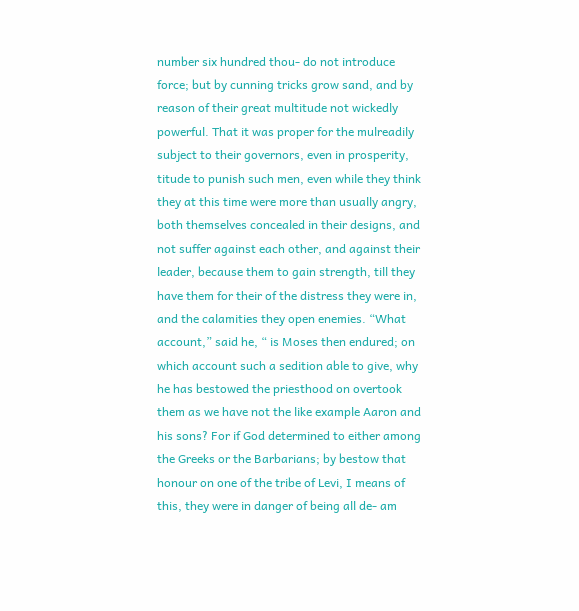number six hundred thou- do not introduce force; but by cunning tricks grow sand, and by reason of their great multitude not wickedly powerful. That it was proper for the mulreadily subject to their governors, even in prosperity, titude to punish such men, even while they think they at this time were more than usually angry, both themselves concealed in their designs, and not suffer against each other, and against their leader, because them to gain strength, till they have them for their of the distress they were in, and the calamities they open enemies. “What account,” said he, “ is Moses then endured; on which account such a sedition able to give, why he has bestowed the priesthood on overtook them as we have not the like example Aaron and his sons? For if God determined to either among the Greeks or the Barbarians; by bestow that honour on one of the tribe of Levi, I means of this, they were in danger of being all de- am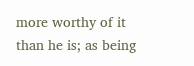more worthy of it than he is; as being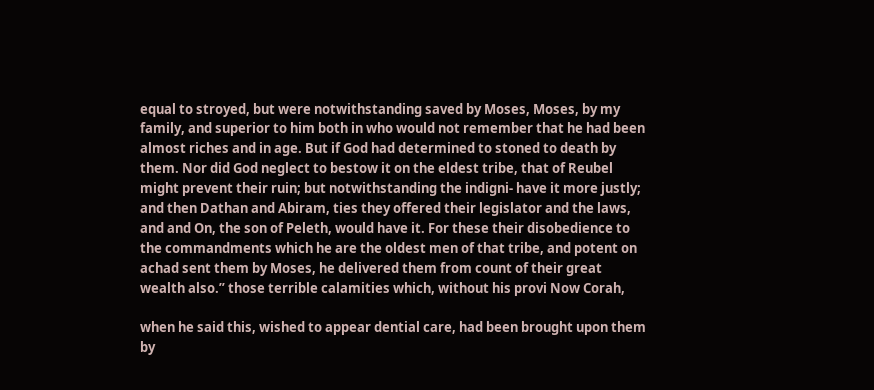equal to stroyed, but were notwithstanding saved by Moses, Moses, by my family, and superior to him both in who would not remember that he had been almost riches and in age. But if God had determined to stoned to death by them. Nor did God neglect to bestow it on the eldest tribe, that of Reubel might prevent their ruin; but notwithstanding the indigni- have it more justly; and then Dathan and Abiram, ties they offered their legislator and the laws, and and On, the son of Peleth, would have it. For these their disobedience to the commandments which he are the oldest men of that tribe, and potent on achad sent them by Moses, he delivered them from count of their great wealth also.” those terrible calamities which, without his provi Now Corah,

when he said this, wished to appear dential care, had been brought upon them by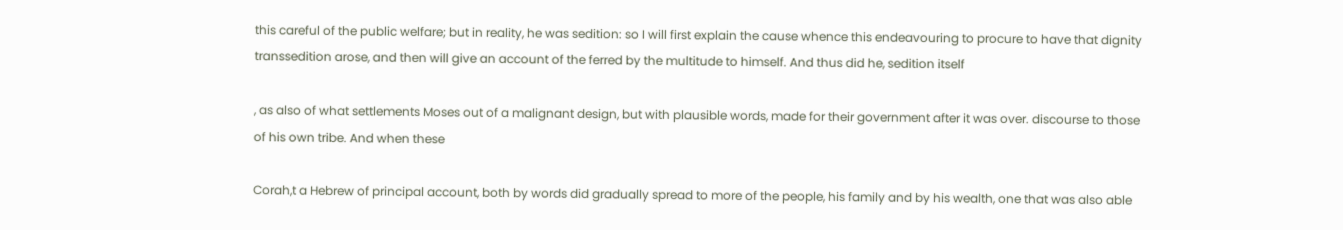this careful of the public welfare; but in reality, he was sedition: so I will first explain the cause whence this endeavouring to procure to have that dignity transsedition arose, and then will give an account of the ferred by the multitude to himself. And thus did he, sedition itself

, as also of what settlements Moses out of a malignant design, but with plausible words, made for their government after it was over. discourse to those of his own tribe. And when these

Corah,t a Hebrew of principal account, both by words did gradually spread to more of the people, his family and by his wealth, one that was also able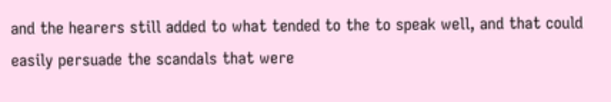and the hearers still added to what tended to the to speak well, and that could easily persuade the scandals that were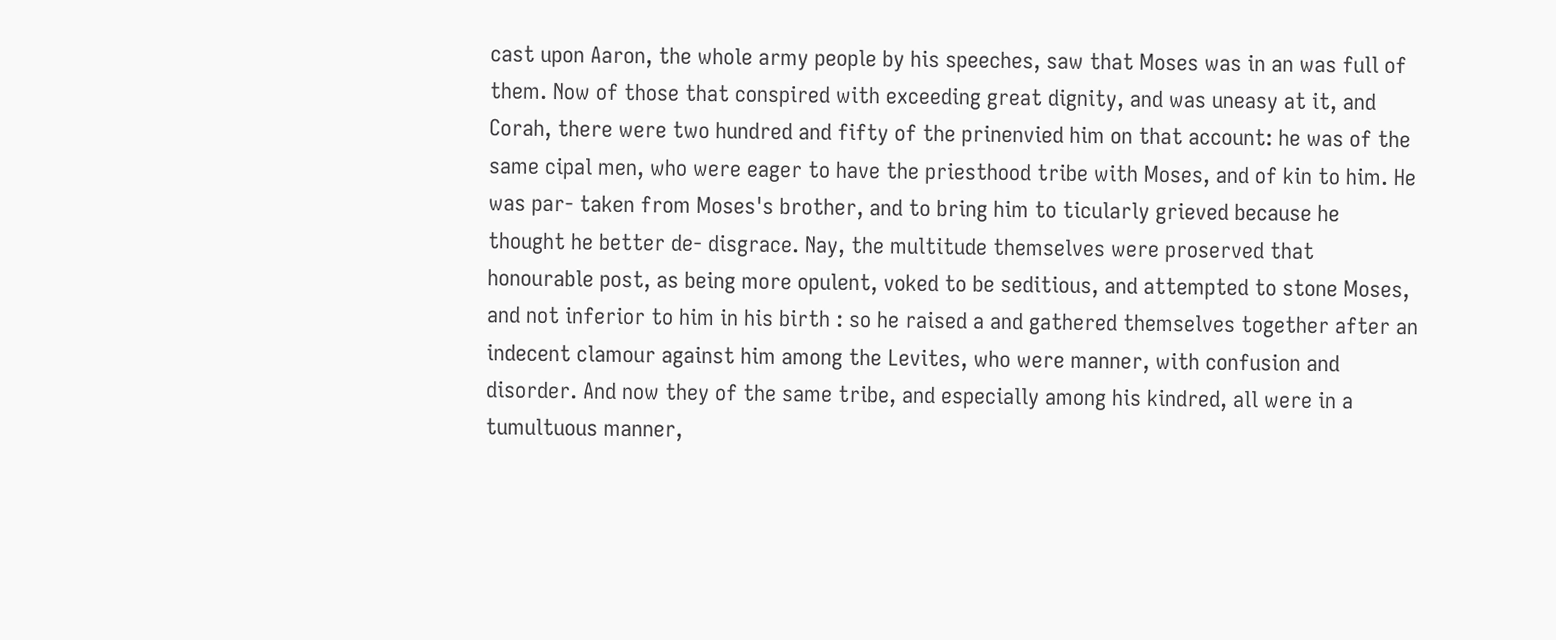cast upon Aaron, the whole army people by his speeches, saw that Moses was in an was full of them. Now of those that conspired with exceeding great dignity, and was uneasy at it, and Corah, there were two hundred and fifty of the prinenvied him on that account: he was of the same cipal men, who were eager to have the priesthood tribe with Moses, and of kin to him. He was par- taken from Moses's brother, and to bring him to ticularly grieved because he thought he better de- disgrace. Nay, the multitude themselves were proserved that honourable post, as being more opulent, voked to be seditious, and attempted to stone Moses, and not inferior to him in his birth : so he raised a and gathered themselves together after an indecent clamour against him among the Levites, who were manner, with confusion and disorder. And now they of the same tribe, and especially among his kindred, all were in a tumultuous manner,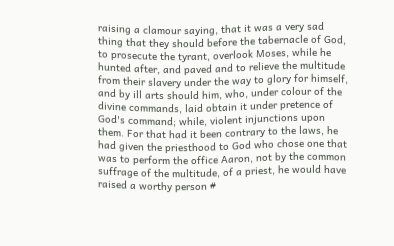raising a clamour saying, that it was a very sad thing that they should before the tabernacle of God, to prosecute the tyrant, overlook Moses, while he hunted after, and paved and to relieve the multitude from their slavery under the way to glory for himself, and by ill arts should him, who, under colour of the divine commands, laid obtain it under pretence of God's command; while, violent injunctions upon them. For that had it been contrary to the laws, he had given the priesthood to God who chose one that was to perform the office Aaron, not by the common suffrage of the multitude, of a priest, he would have raised a worthy person #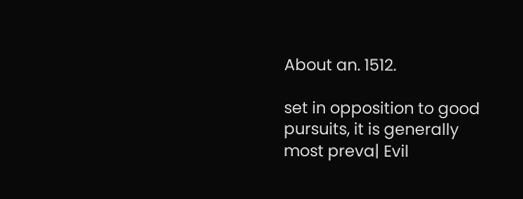About an. 1512.

set in opposition to good pursuits, it is generally most preva| Evil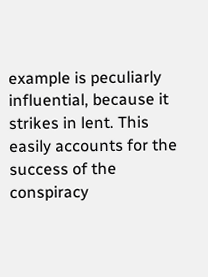example is peculiarly influential, because it strikes in lent. This easily accounts for the success of the conspiracy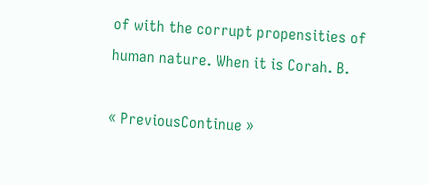of with the corrupt propensities of human nature. When it is Corah. B.

« PreviousContinue »